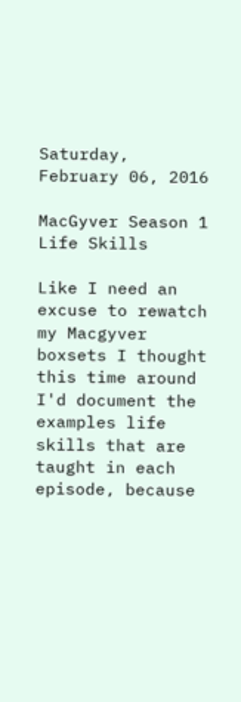Saturday, February 06, 2016

MacGyver Season 1 Life Skills

Like I need an excuse to rewatch my Macgyver boxsets I thought this time around I'd document the examples life skills that are taught in each episode, because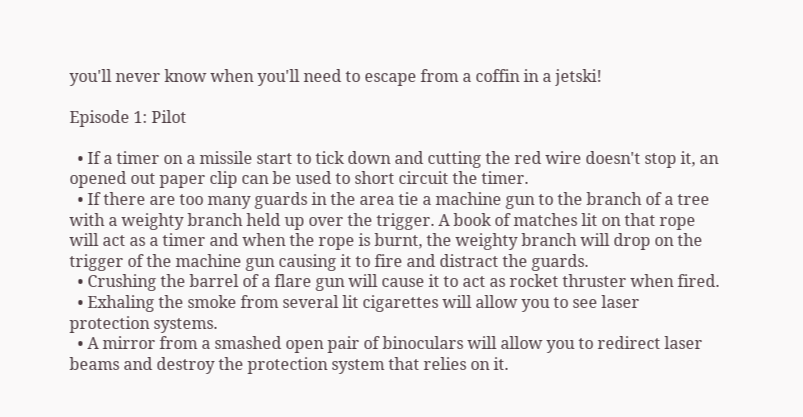you'll never know when you'll need to escape from a coffin in a jetski!

Episode 1: Pilot

  • If a timer on a missile start to tick down and cutting the red wire doesn't stop it, an opened out paper clip can be used to short circuit the timer.
  • If there are too many guards in the area tie a machine gun to the branch of a tree with a weighty branch held up over the trigger. A book of matches lit on that rope will act as a timer and when the rope is burnt, the weighty branch will drop on the trigger of the machine gun causing it to fire and distract the guards.
  • Crushing the barrel of a flare gun will cause it to act as rocket thruster when fired.
  • Exhaling the smoke from several lit cigarettes will allow you to see laser protection systems.
  • A mirror from a smashed open pair of binoculars will allow you to redirect laser beams and destroy the protection system that relies on it.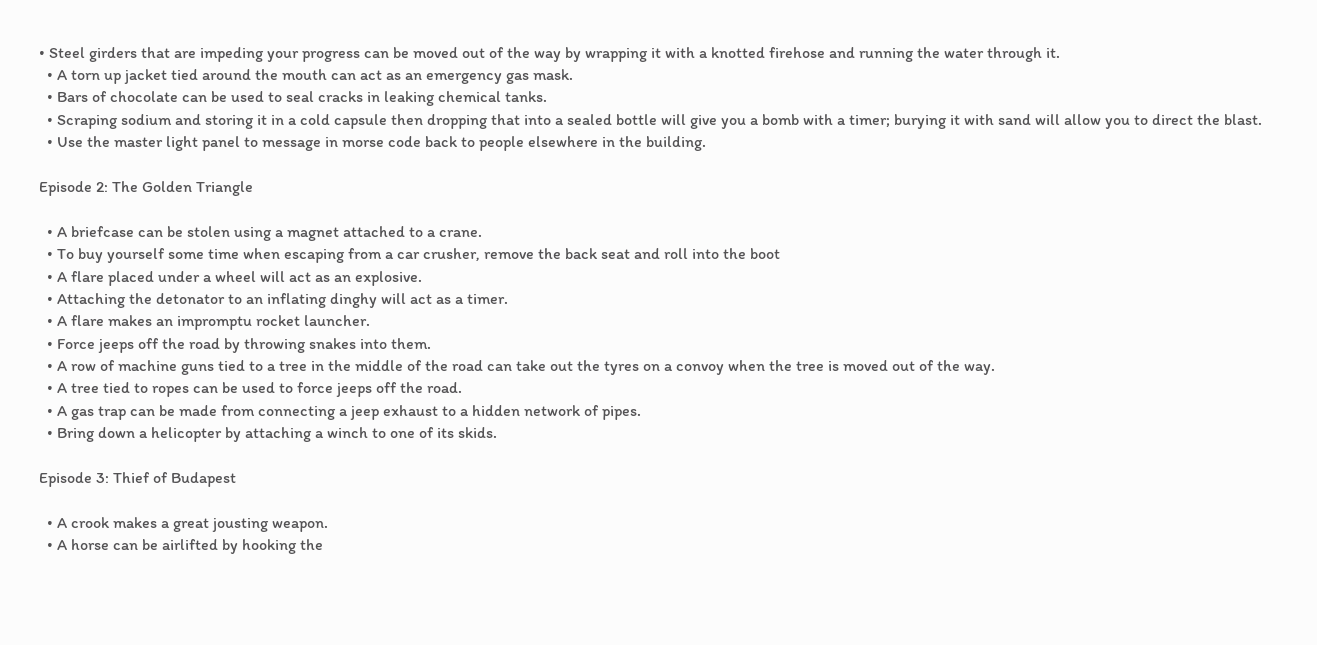• Steel girders that are impeding your progress can be moved out of the way by wrapping it with a knotted firehose and running the water through it.
  • A torn up jacket tied around the mouth can act as an emergency gas mask.
  • Bars of chocolate can be used to seal cracks in leaking chemical tanks.
  • Scraping sodium and storing it in a cold capsule then dropping that into a sealed bottle will give you a bomb with a timer; burying it with sand will allow you to direct the blast.
  • Use the master light panel to message in morse code back to people elsewhere in the building.

Episode 2: The Golden Triangle

  • A briefcase can be stolen using a magnet attached to a crane.
  • To buy yourself some time when escaping from a car crusher, remove the back seat and roll into the boot
  • A flare placed under a wheel will act as an explosive.
  • Attaching the detonator to an inflating dinghy will act as a timer.
  • A flare makes an impromptu rocket launcher.
  • Force jeeps off the road by throwing snakes into them.
  • A row of machine guns tied to a tree in the middle of the road can take out the tyres on a convoy when the tree is moved out of the way.
  • A tree tied to ropes can be used to force jeeps off the road.
  • A gas trap can be made from connecting a jeep exhaust to a hidden network of pipes.
  • Bring down a helicopter by attaching a winch to one of its skids.

Episode 3: Thief of Budapest

  • A crook makes a great jousting weapon.
  • A horse can be airlifted by hooking the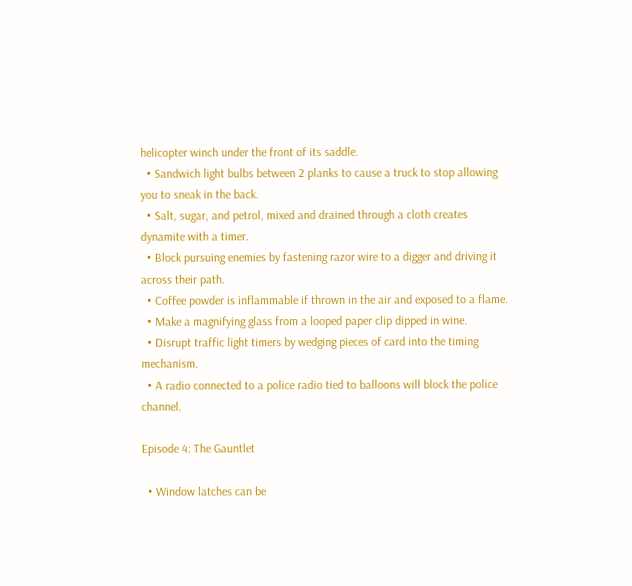helicopter winch under the front of its saddle.
  • Sandwich light bulbs between 2 planks to cause a truck to stop allowing you to sneak in the back.
  • Salt, sugar, and petrol, mixed and drained through a cloth creates dynamite with a timer.
  • Block pursuing enemies by fastening razor wire to a digger and driving it across their path.
  • Coffee powder is inflammable if thrown in the air and exposed to a flame.
  • Make a magnifying glass from a looped paper clip dipped in wine.
  • Disrupt traffic light timers by wedging pieces of card into the timing mechanism.
  • A radio connected to a police radio tied to balloons will block the police channel.

Episode 4: The Gauntlet

  • Window latches can be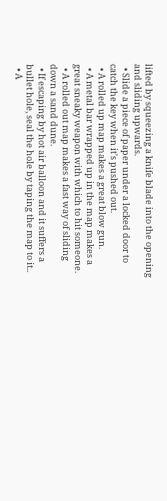lifted by squeezing a knife blade into the opening and sliding upwards.
  • Slide a piece of paper under a locked door to catch the key when it's pushed out.
  • A rolled up map makes a great blow gun.
  • A metal bar wrapped up in the map makes a great sneaky weapon with which to hit someone.
  • A rolled out map makes a fast way of sliding down a sand dune.
  • If escaping by hot air balloon and it suffers a bullet hole, seal the hole by taping the map to it..
  • A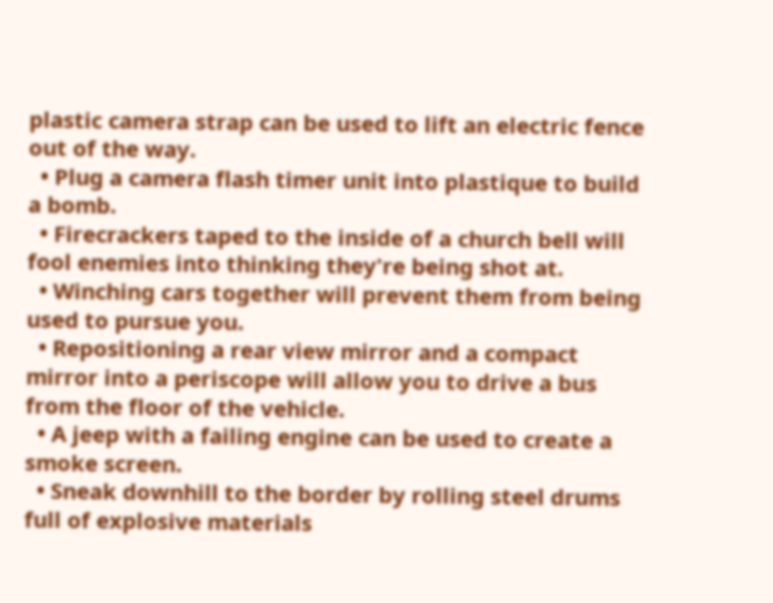plastic camera strap can be used to lift an electric fence out of the way.
  • Plug a camera flash timer unit into plastique to build a bomb.
  • Firecrackers taped to the inside of a church bell will fool enemies into thinking they're being shot at.
  • Winching cars together will prevent them from being used to pursue you.
  • Repositioning a rear view mirror and a compact mirror into a periscope will allow you to drive a bus from the floor of the vehicle.
  • A jeep with a failing engine can be used to create a smoke screen.
  • Sneak downhill to the border by rolling steel drums full of explosive materials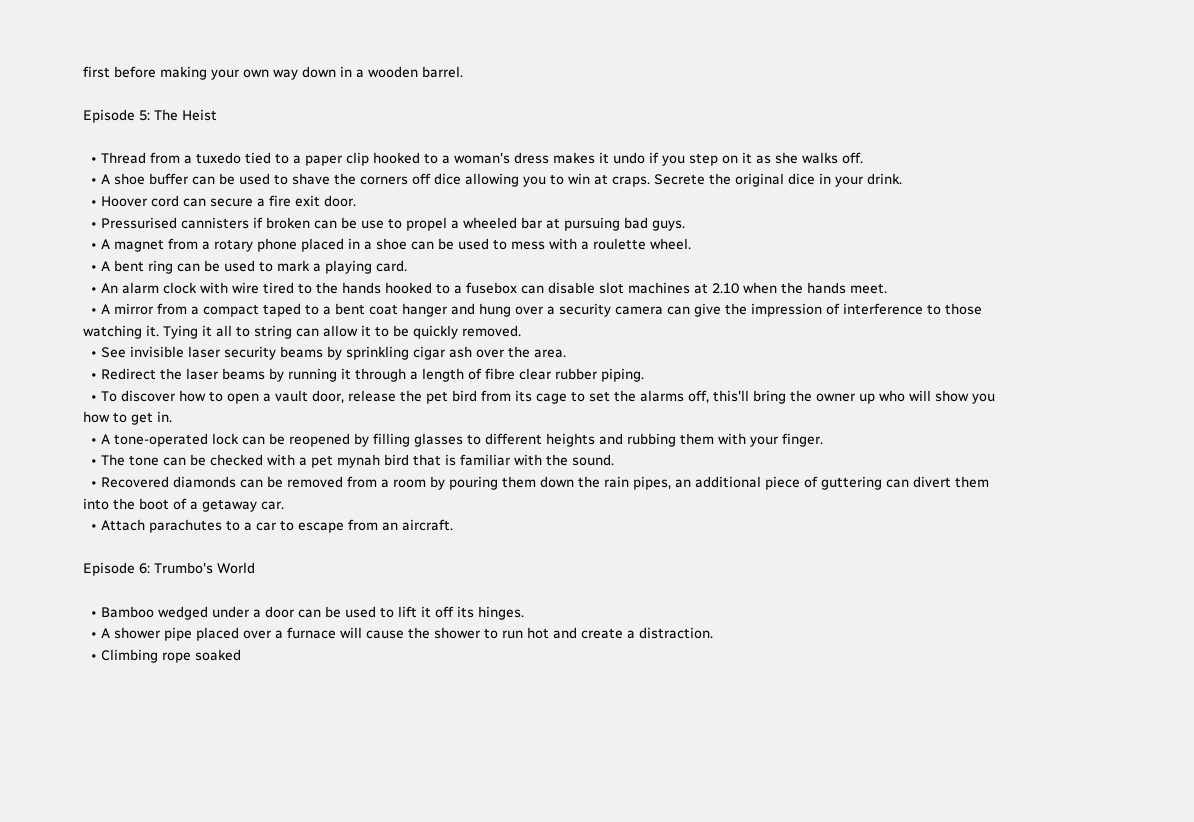first before making your own way down in a wooden barrel.

Episode 5: The Heist

  • Thread from a tuxedo tied to a paper clip hooked to a woman's dress makes it undo if you step on it as she walks off.
  • A shoe buffer can be used to shave the corners off dice allowing you to win at craps. Secrete the original dice in your drink.
  • Hoover cord can secure a fire exit door.
  • Pressurised cannisters if broken can be use to propel a wheeled bar at pursuing bad guys.
  • A magnet from a rotary phone placed in a shoe can be used to mess with a roulette wheel.
  • A bent ring can be used to mark a playing card.
  • An alarm clock with wire tired to the hands hooked to a fusebox can disable slot machines at 2.10 when the hands meet.
  • A mirror from a compact taped to a bent coat hanger and hung over a security camera can give the impression of interference to those watching it. Tying it all to string can allow it to be quickly removed.
  • See invisible laser security beams by sprinkling cigar ash over the area.
  • Redirect the laser beams by running it through a length of fibre clear rubber piping.
  • To discover how to open a vault door, release the pet bird from its cage to set the alarms off, this'll bring the owner up who will show you how to get in.
  • A tone-operated lock can be reopened by filling glasses to different heights and rubbing them with your finger.
  • The tone can be checked with a pet mynah bird that is familiar with the sound.
  • Recovered diamonds can be removed from a room by pouring them down the rain pipes, an additional piece of guttering can divert them into the boot of a getaway car.
  • Attach parachutes to a car to escape from an aircraft.

Episode 6: Trumbo's World

  • Bamboo wedged under a door can be used to lift it off its hinges.
  • A shower pipe placed over a furnace will cause the shower to run hot and create a distraction.
  • Climbing rope soaked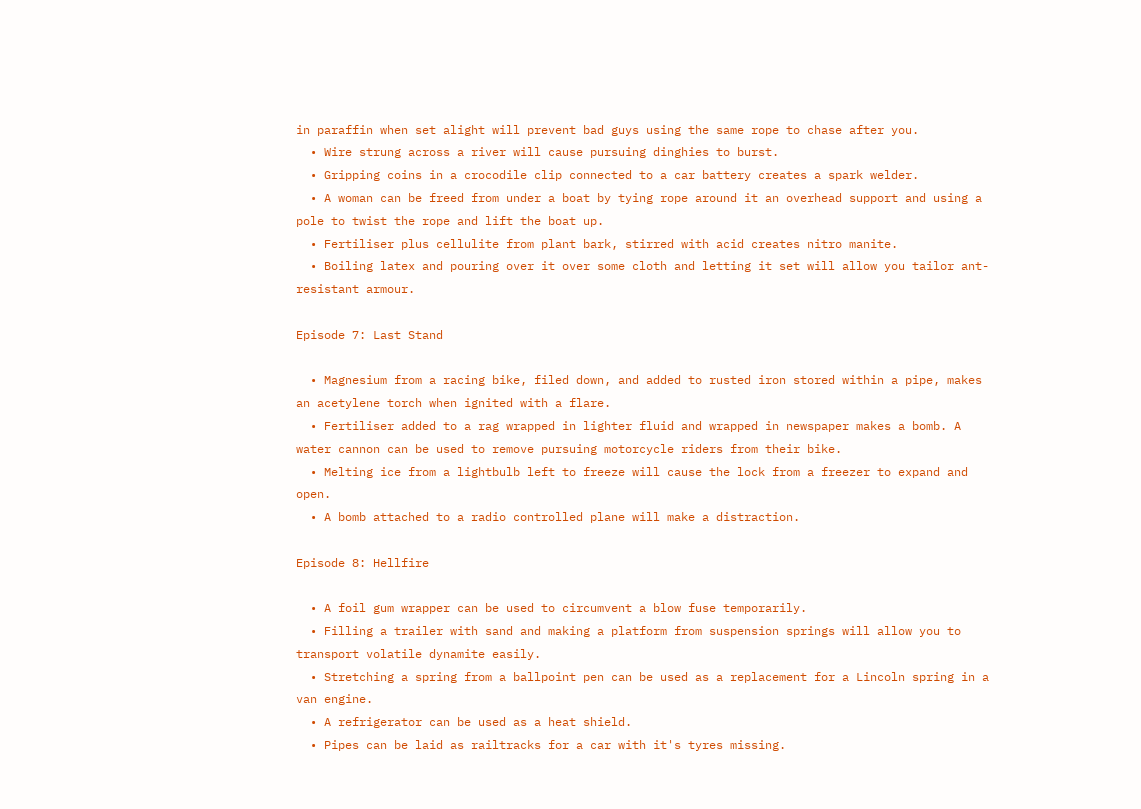in paraffin when set alight will prevent bad guys using the same rope to chase after you.
  • Wire strung across a river will cause pursuing dinghies to burst.
  • Gripping coins in a crocodile clip connected to a car battery creates a spark welder.
  • A woman can be freed from under a boat by tying rope around it an overhead support and using a pole to twist the rope and lift the boat up.
  • Fertiliser plus cellulite from plant bark, stirred with acid creates nitro manite.
  • Boiling latex and pouring over it over some cloth and letting it set will allow you tailor ant-resistant armour.

Episode 7: Last Stand

  • Magnesium from a racing bike, filed down, and added to rusted iron stored within a pipe, makes an acetylene torch when ignited with a flare.
  • Fertiliser added to a rag wrapped in lighter fluid and wrapped in newspaper makes a bomb. A water cannon can be used to remove pursuing motorcycle riders from their bike.
  • Melting ice from a lightbulb left to freeze will cause the lock from a freezer to expand and open.
  • A bomb attached to a radio controlled plane will make a distraction.

Episode 8: Hellfire

  • A foil gum wrapper can be used to circumvent a blow fuse temporarily.
  • Filling a trailer with sand and making a platform from suspension springs will allow you to transport volatile dynamite easily.
  • Stretching a spring from a ballpoint pen can be used as a replacement for a Lincoln spring in a van engine.
  • A refrigerator can be used as a heat shield.
  • Pipes can be laid as railtracks for a car with it's tyres missing.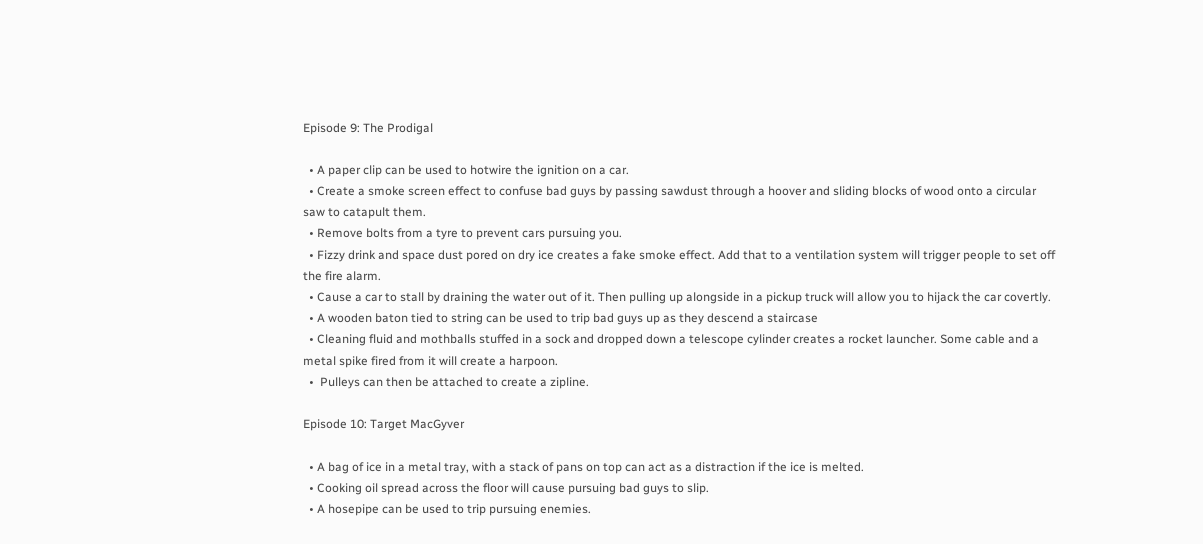Episode 9: The Prodigal

  • A paper clip can be used to hotwire the ignition on a car.
  • Create a smoke screen effect to confuse bad guys by passing sawdust through a hoover and sliding blocks of wood onto a circular saw to catapult them.
  • Remove bolts from a tyre to prevent cars pursuing you.
  • Fizzy drink and space dust pored on dry ice creates a fake smoke effect. Add that to a ventilation system will trigger people to set off the fire alarm.
  • Cause a car to stall by draining the water out of it. Then pulling up alongside in a pickup truck will allow you to hijack the car covertly.
  • A wooden baton tied to string can be used to trip bad guys up as they descend a staircase
  • Cleaning fluid and mothballs stuffed in a sock and dropped down a telescope cylinder creates a rocket launcher. Some cable and a metal spike fired from it will create a harpoon.
  •  Pulleys can then be attached to create a zipline.

Episode 10: Target MacGyver

  • A bag of ice in a metal tray, with a stack of pans on top can act as a distraction if the ice is melted.
  • Cooking oil spread across the floor will cause pursuing bad guys to slip.
  • A hosepipe can be used to trip pursuing enemies.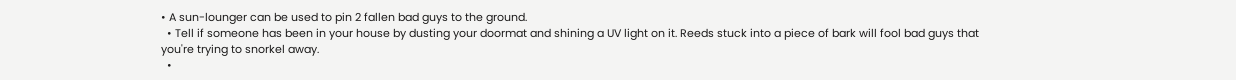• A sun-lounger can be used to pin 2 fallen bad guys to the ground.
  • Tell if someone has been in your house by dusting your doormat and shining a UV light on it. Reeds stuck into a piece of bark will fool bad guys that you're trying to snorkel away.
  •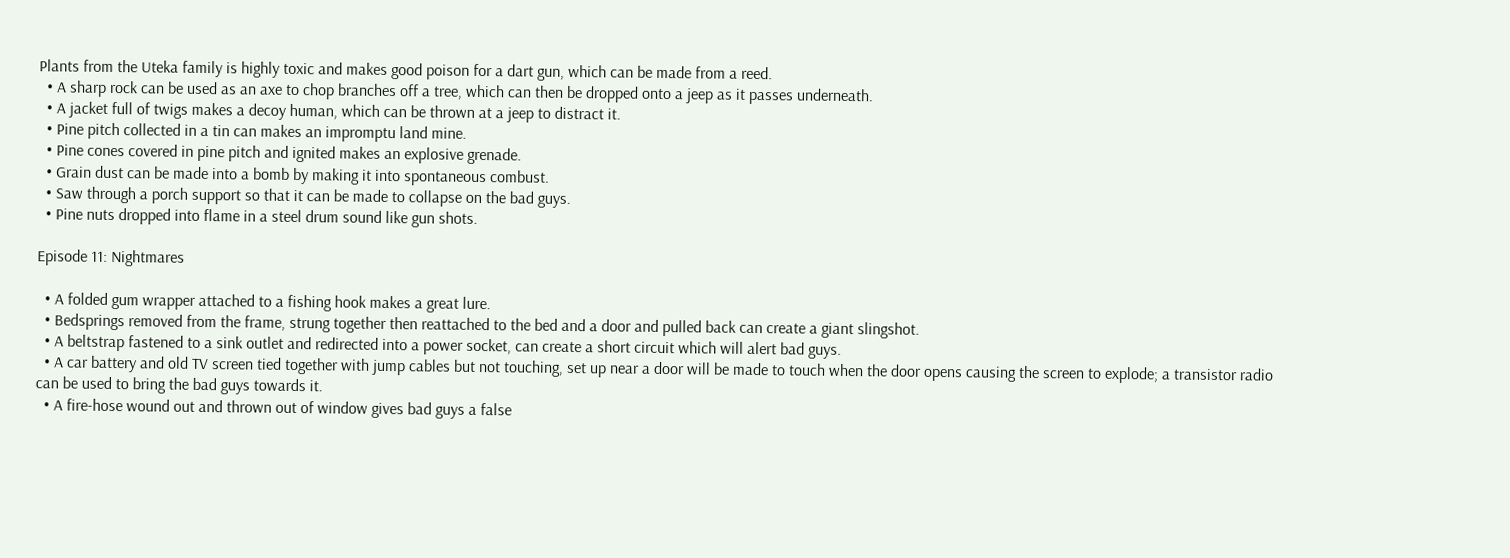Plants from the Uteka family is highly toxic and makes good poison for a dart gun, which can be made from a reed.
  • A sharp rock can be used as an axe to chop branches off a tree, which can then be dropped onto a jeep as it passes underneath.
  • A jacket full of twigs makes a decoy human, which can be thrown at a jeep to distract it.
  • Pine pitch collected in a tin can makes an impromptu land mine.
  • Pine cones covered in pine pitch and ignited makes an explosive grenade.
  • Grain dust can be made into a bomb by making it into spontaneous combust.
  • Saw through a porch support so that it can be made to collapse on the bad guys.
  • Pine nuts dropped into flame in a steel drum sound like gun shots.

Episode 11: Nightmares

  • A folded gum wrapper attached to a fishing hook makes a great lure.
  • Bedsprings removed from the frame, strung together then reattached to the bed and a door and pulled back can create a giant slingshot.
  • A beltstrap fastened to a sink outlet and redirected into a power socket, can create a short circuit which will alert bad guys.
  • A car battery and old TV screen tied together with jump cables but not touching, set up near a door will be made to touch when the door opens causing the screen to explode; a transistor radio can be used to bring the bad guys towards it.
  • A fire-hose wound out and thrown out of window gives bad guys a false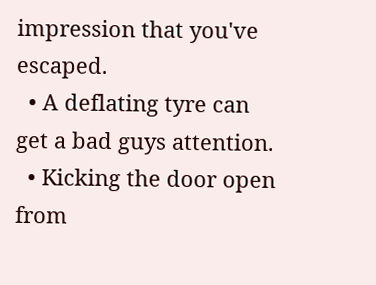impression that you've escaped.
  • A deflating tyre can get a bad guys attention.
  • Kicking the door open from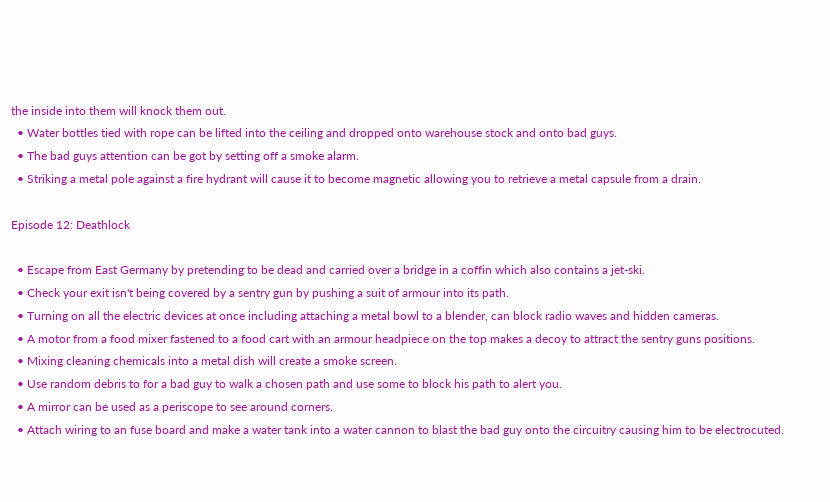the inside into them will knock them out.
  • Water bottles tied with rope can be lifted into the ceiling and dropped onto warehouse stock and onto bad guys.
  • The bad guys attention can be got by setting off a smoke alarm.
  • Striking a metal pole against a fire hydrant will cause it to become magnetic allowing you to retrieve a metal capsule from a drain.

Episode 12: Deathlock

  • Escape from East Germany by pretending to be dead and carried over a bridge in a coffin which also contains a jet-ski.
  • Check your exit isn't being covered by a sentry gun by pushing a suit of armour into its path.
  • Turning on all the electric devices at once including attaching a metal bowl to a blender, can block radio waves and hidden cameras.
  • A motor from a food mixer fastened to a food cart with an armour headpiece on the top makes a decoy to attract the sentry guns positions.
  • Mixing cleaning chemicals into a metal dish will create a smoke screen.
  • Use random debris to for a bad guy to walk a chosen path and use some to block his path to alert you.
  • A mirror can be used as a periscope to see around corners.
  • Attach wiring to an fuse board and make a water tank into a water cannon to blast the bad guy onto the circuitry causing him to be electrocuted.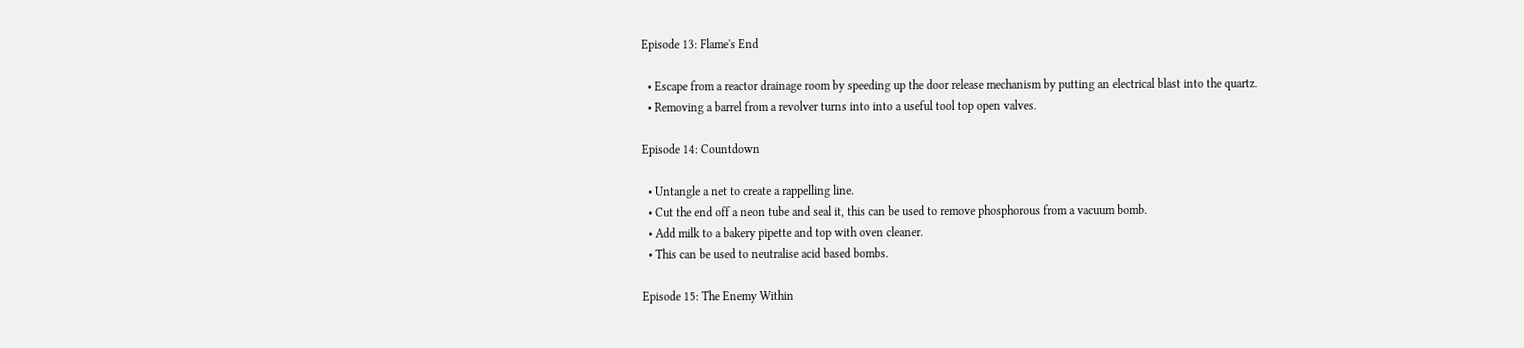Episode 13: Flame's End

  • Escape from a reactor drainage room by speeding up the door release mechanism by putting an electrical blast into the quartz.
  • Removing a barrel from a revolver turns into into a useful tool top open valves.

Episode 14: Countdown

  • Untangle a net to create a rappelling line.
  • Cut the end off a neon tube and seal it, this can be used to remove phosphorous from a vacuum bomb.
  • Add milk to a bakery pipette and top with oven cleaner.
  • This can be used to neutralise acid based bombs.

Episode 15: The Enemy Within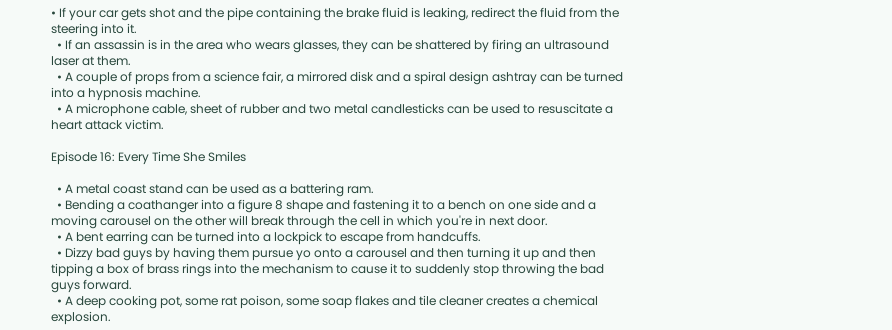• If your car gets shot and the pipe containing the brake fluid is leaking, redirect the fluid from the steering into it.
  • If an assassin is in the area who wears glasses, they can be shattered by firing an ultrasound laser at them.
  • A couple of props from a science fair, a mirrored disk and a spiral design ashtray can be turned into a hypnosis machine.
  • A microphone cable, sheet of rubber and two metal candlesticks can be used to resuscitate a heart attack victim.

Episode 16: Every Time She Smiles

  • A metal coast stand can be used as a battering ram.
  • Bending a coathanger into a figure 8 shape and fastening it to a bench on one side and a moving carousel on the other will break through the cell in which you're in next door.
  • A bent earring can be turned into a lockpick to escape from handcuffs.
  • Dizzy bad guys by having them pursue yo onto a carousel and then turning it up and then tipping a box of brass rings into the mechanism to cause it to suddenly stop throwing the bad guys forward.
  • A deep cooking pot, some rat poison, some soap flakes and tile cleaner creates a chemical explosion.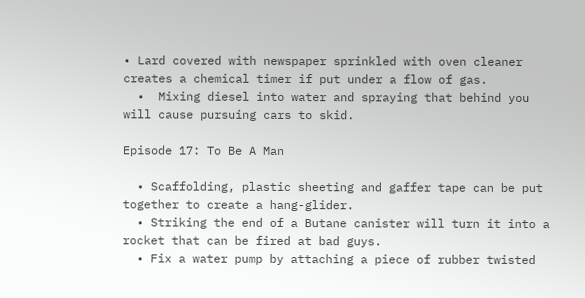• Lard covered with newspaper sprinkled with oven cleaner creates a chemical timer if put under a flow of gas.
  •  Mixing diesel into water and spraying that behind you will cause pursuing cars to skid.

Episode 17: To Be A Man

  • Scaffolding, plastic sheeting and gaffer tape can be put together to create a hang-glider.
  • Striking the end of a Butane canister will turn it into a rocket that can be fired at bad guys.
  • Fix a water pump by attaching a piece of rubber twisted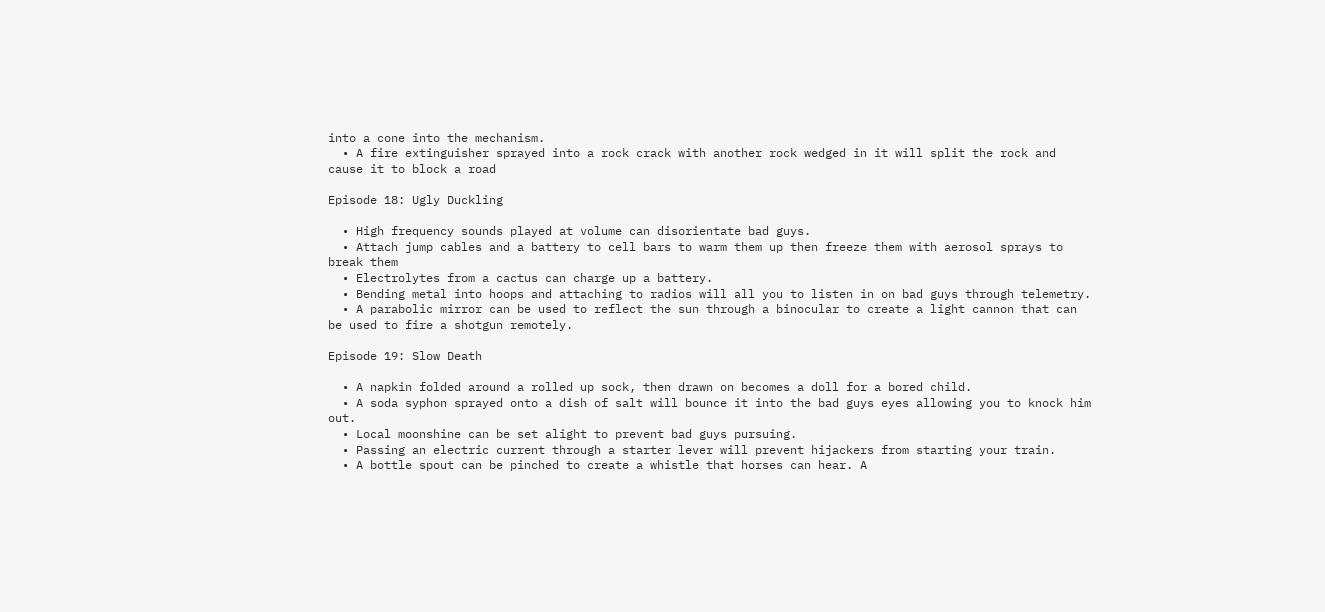into a cone into the mechanism.
  • A fire extinguisher sprayed into a rock crack with another rock wedged in it will split the rock and cause it to block a road

Episode 18: Ugly Duckling

  • High frequency sounds played at volume can disorientate bad guys.
  • Attach jump cables and a battery to cell bars to warm them up then freeze them with aerosol sprays to break them
  • Electrolytes from a cactus can charge up a battery.
  • Bending metal into hoops and attaching to radios will all you to listen in on bad guys through telemetry.
  • A parabolic mirror can be used to reflect the sun through a binocular to create a light cannon that can be used to fire a shotgun remotely.

Episode 19: Slow Death

  • A napkin folded around a rolled up sock, then drawn on becomes a doll for a bored child.
  • A soda syphon sprayed onto a dish of salt will bounce it into the bad guys eyes allowing you to knock him out.
  • Local moonshine can be set alight to prevent bad guys pursuing.
  • Passing an electric current through a starter lever will prevent hijackers from starting your train.
  • A bottle spout can be pinched to create a whistle that horses can hear. A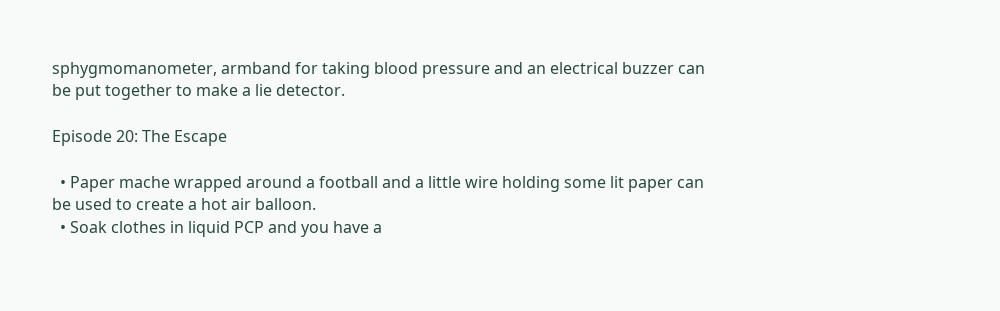sphygmomanometer, armband for taking blood pressure and an electrical buzzer can be put together to make a lie detector.

Episode 20: The Escape

  • Paper mache wrapped around a football and a little wire holding some lit paper can be used to create a hot air balloon.
  • Soak clothes in liquid PCP and you have a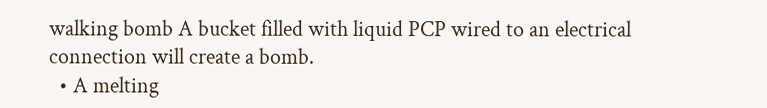walking bomb A bucket filled with liquid PCP wired to an electrical connection will create a bomb.
  • A melting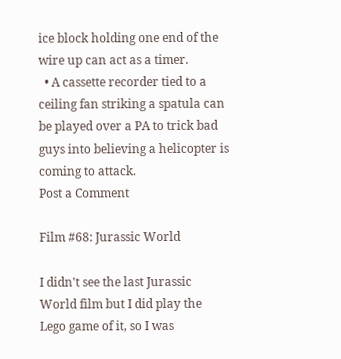ice block holding one end of the wire up can act as a timer.
  • A cassette recorder tied to a ceiling fan striking a spatula can be played over a PA to trick bad guys into believing a helicopter is coming to attack.
Post a Comment

Film #68: Jurassic World

I didn't see the last Jurassic World film but I did play the Lego game of it, so I was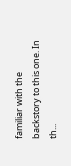familiar with the backstory to this one. In th...